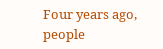Four years ago, people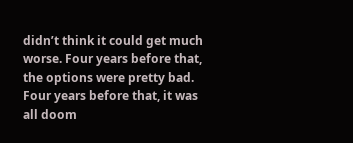didn’t think it could get much worse. Four years before that, the options were pretty bad. Four years before that, it was all doom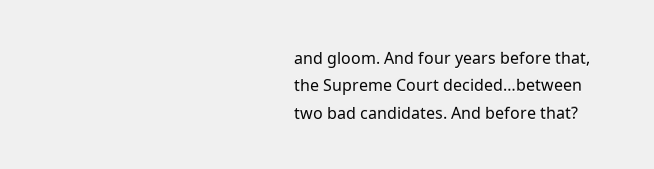and gloom. And four years before that, the Supreme Court decided…between two bad candidates. And before that?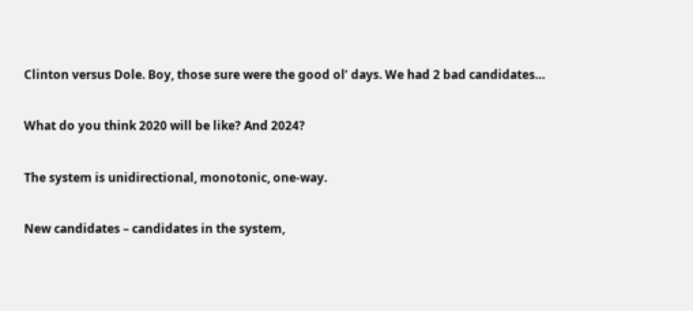Clinton versus Dole. Boy, those sure were the good ol’ days. We had 2 bad candidates…

What do you think 2020 will be like? And 2024?

The system is unidirectional, monotonic, one-way.

New candidates – candidates in the system,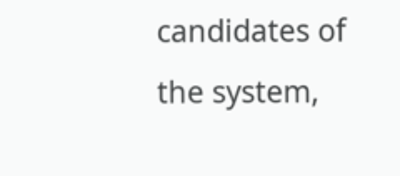candidates of the system,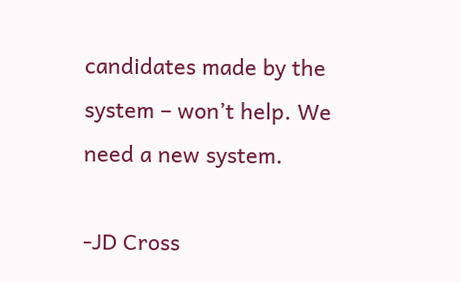candidates made by the system – won’t help. We need a new system.

-JD Cross